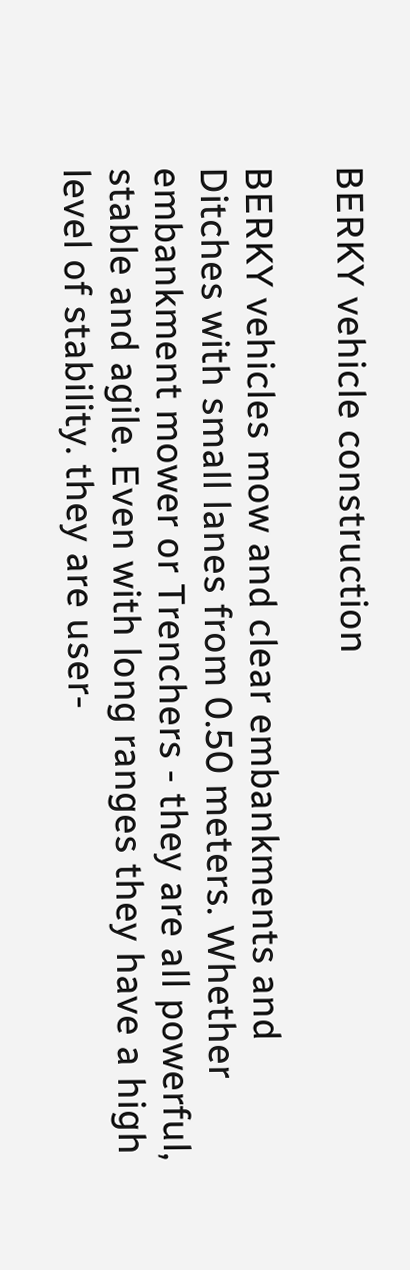BERKY vehicle construction

BERKY vehicles mow and clear embankments and Ditches with small lanes from 0.50 meters. Whether embankment mower or Trenchers - they are all powerful, stable and agile. Even with long ranges they have a high level of stability. they are user-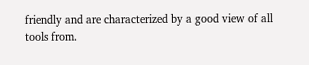friendly and are characterized by a good view of all tools from.